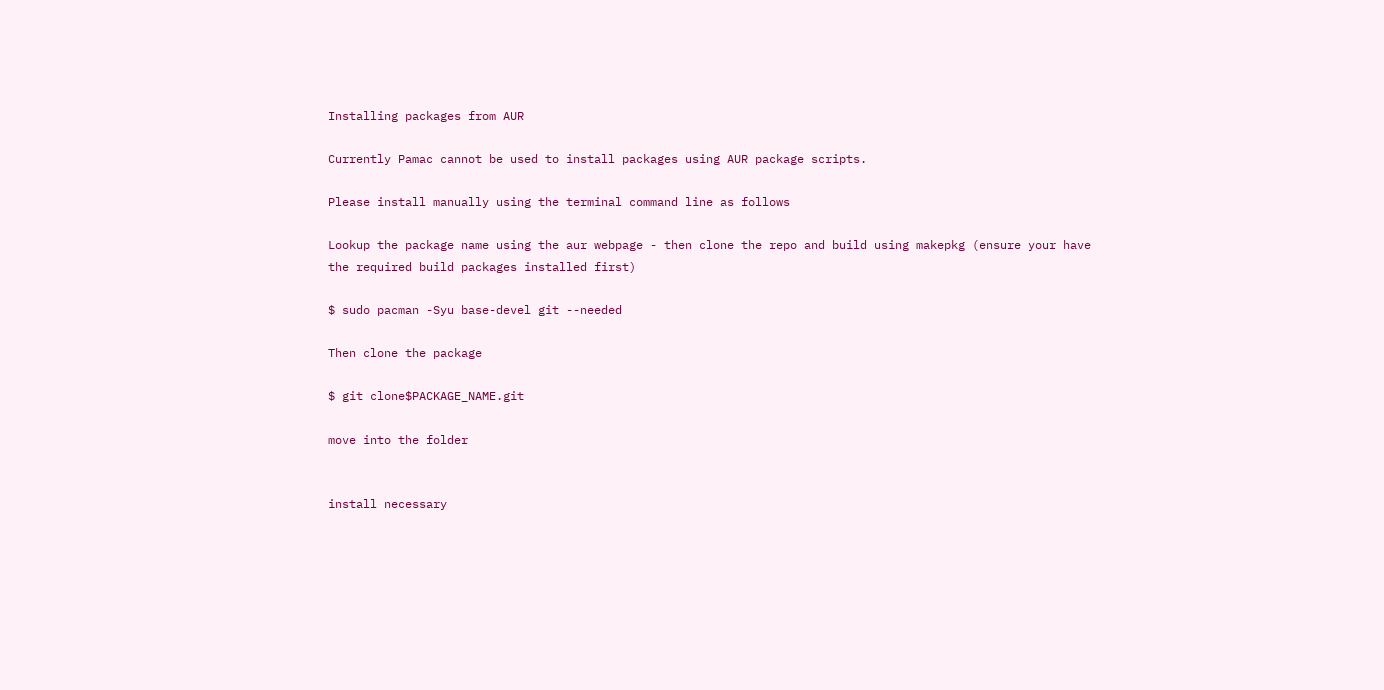Installing packages from AUR

Currently Pamac cannot be used to install packages using AUR package scripts.

Please install manually using the terminal command line as follows

Lookup the package name using the aur webpage - then clone the repo and build using makepkg (ensure your have the required build packages installed first)

$ sudo pacman -Syu base-devel git --needed

Then clone the package

$ git clone$PACKAGE_NAME.git

move into the folder


install necessary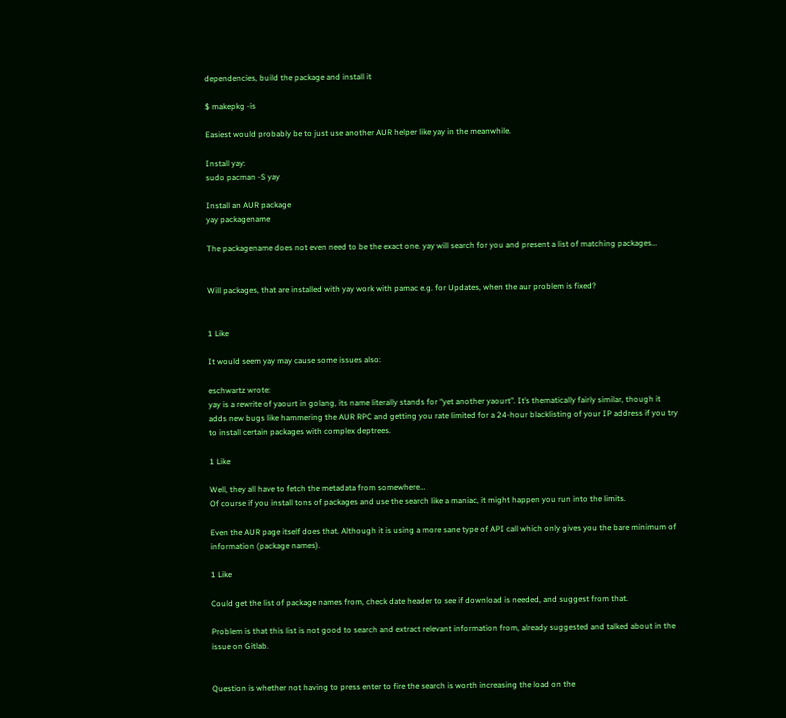dependencies, build the package and install it

$ makepkg -is

Easiest would probably be to just use another AUR helper like yay in the meanwhile.

Install yay:
sudo pacman -S yay

Install an AUR package
yay packagename

The packagename does not even need to be the exact one. yay will search for you and present a list of matching packages…


Will packages, that are installed with yay work with pamac e.g. for Updates, when the aur problem is fixed?


1 Like

It would seem yay may cause some issues also:

eschwartz wrote:
yay is a rewrite of yaourt in golang, its name literally stands for “yet another yaourt”. It’s thematically fairly similar, though it adds new bugs like hammering the AUR RPC and getting you rate limited for a 24-hour blacklisting of your IP address if you try to install certain packages with complex deptrees.

1 Like

Well, they all have to fetch the metadata from somewhere…
Of course if you install tons of packages and use the search like a maniac, it might happen you run into the limits.

Even the AUR page itself does that. Although it is using a more sane type of API call which only gives you the bare minimum of information (package names).

1 Like

Could get the list of package names from, check date header to see if download is needed, and suggest from that.

Problem is that this list is not good to search and extract relevant information from, already suggested and talked about in the issue on Gitlab.


Question is whether not having to press enter to fire the search is worth increasing the load on the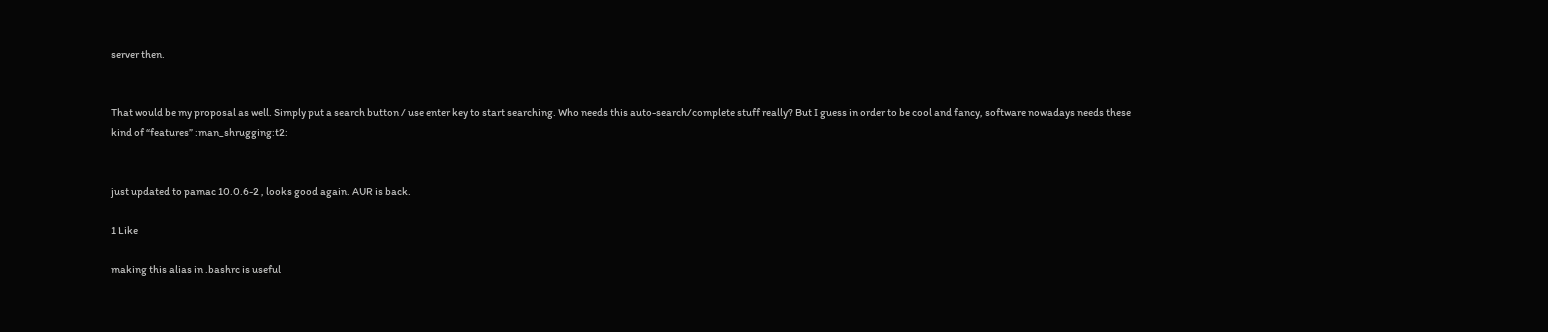server then.


That would be my proposal as well. Simply put a search button / use enter key to start searching. Who needs this auto-search/complete stuff really? But I guess in order to be cool and fancy, software nowadays needs these kind of “features” :man_shrugging:t2:


just updated to pamac 10.0.6-2 , looks good again. AUR is back.

1 Like

making this alias in .bashrc is useful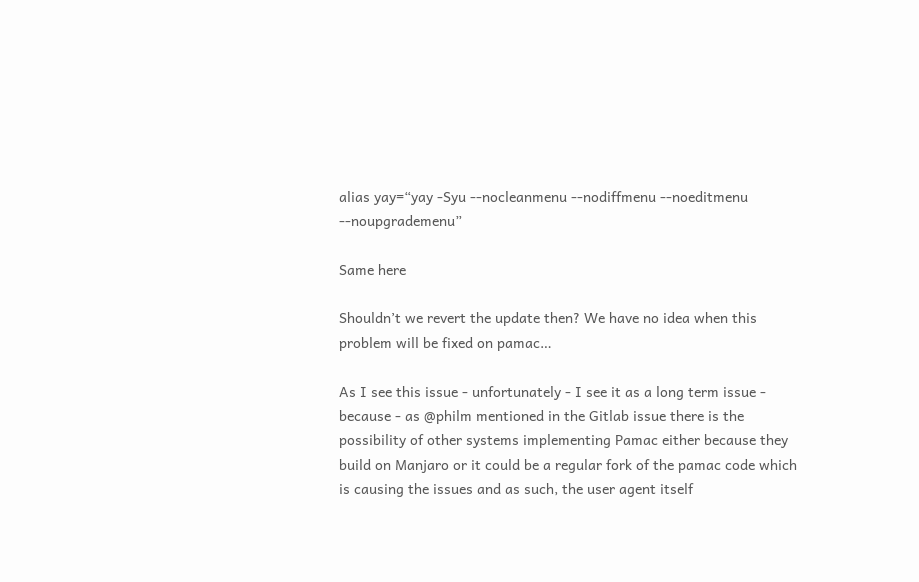alias yay=“yay -Syu --nocleanmenu --nodiffmenu --noeditmenu --noupgrademenu”

Same here

Shouldn’t we revert the update then? We have no idea when this problem will be fixed on pamac…

As I see this issue - unfortunately - I see it as a long term issue - because - as @philm mentioned in the Gitlab issue there is the possibility of other systems implementing Pamac either because they build on Manjaro or it could be a regular fork of the pamac code which is causing the issues and as such, the user agent itself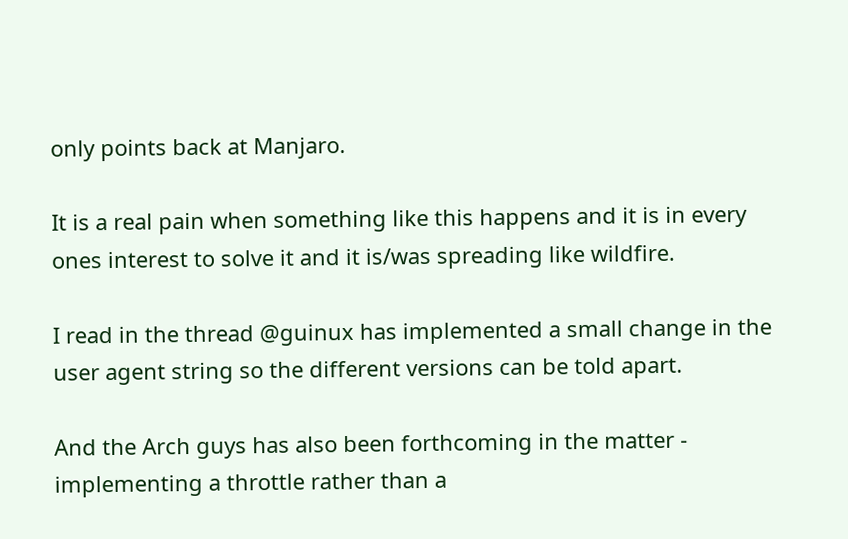only points back at Manjaro.

It is a real pain when something like this happens and it is in every ones interest to solve it and it is/was spreading like wildfire.

I read in the thread @guinux has implemented a small change in the user agent string so the different versions can be told apart.

And the Arch guys has also been forthcoming in the matter - implementing a throttle rather than a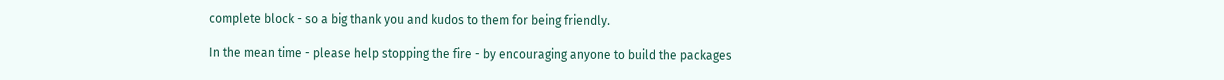complete block - so a big thank you and kudos to them for being friendly.

In the mean time - please help stopping the fire - by encouraging anyone to build the packages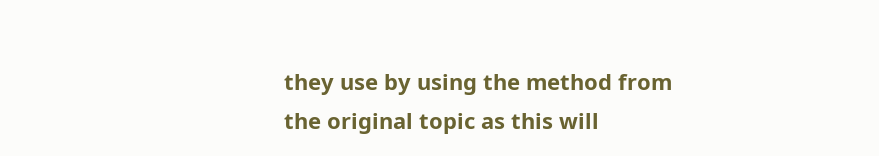they use by using the method from the original topic as this will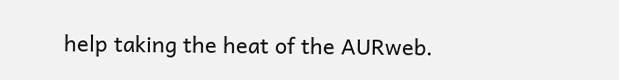help taking the heat of the AURweb.